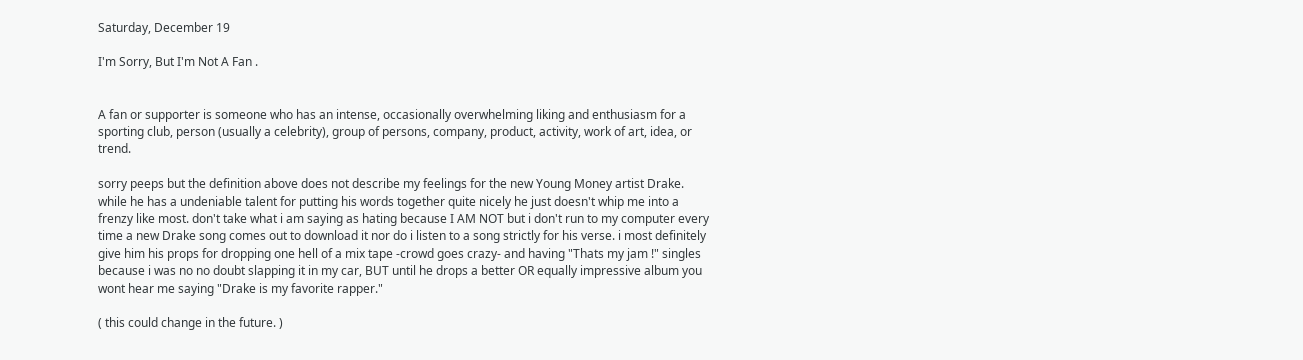Saturday, December 19

I'm Sorry, But I'm Not A Fan .


A fan or supporter is someone who has an intense, occasionally overwhelming liking and enthusiasm for a sporting club, person (usually a celebrity), group of persons, company, product, activity, work of art, idea, or trend.

sorry peeps but the definition above does not describe my feelings for the new Young Money artist Drake. while he has a undeniable talent for putting his words together quite nicely he just doesn't whip me into a frenzy like most. don't take what i am saying as hating because I AM NOT but i don't run to my computer every time a new Drake song comes out to download it nor do i listen to a song strictly for his verse. i most definitely give him his props for dropping one hell of a mix tape -crowd goes crazy- and having "Thats my jam !" singles because i was no no doubt slapping it in my car, BUT until he drops a better OR equally impressive album you wont hear me saying "Drake is my favorite rapper."

( this could change in the future. )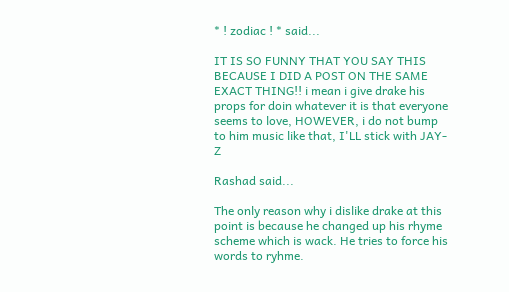* ! zodiac ! * said...

IT IS SO FUNNY THAT YOU SAY THIS BECAUSE I DID A POST ON THE SAME EXACT THING!! i mean i give drake his props for doin whatever it is that everyone seems to love, HOWEVER, i do not bump to him music like that, I'LL stick with JAY-Z

Rashad said...

The only reason why i dislike drake at this point is because he changed up his rhyme scheme which is wack. He tries to force his words to ryhme.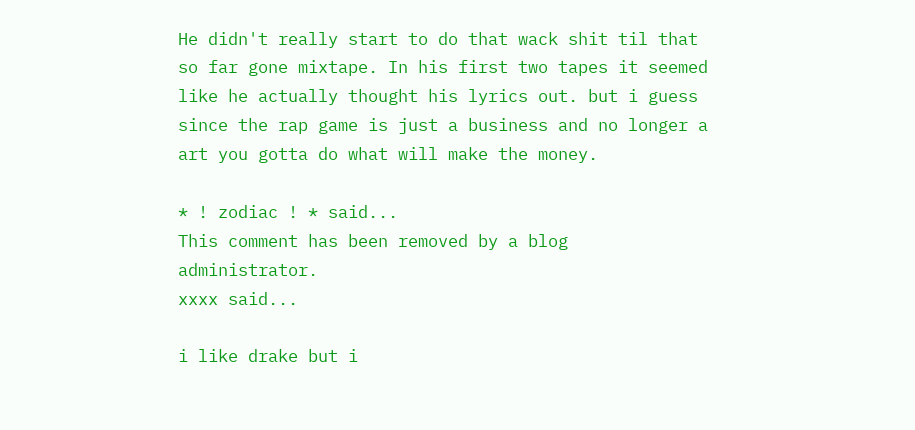He didn't really start to do that wack shit til that so far gone mixtape. In his first two tapes it seemed like he actually thought his lyrics out. but i guess since the rap game is just a business and no longer a art you gotta do what will make the money.

* ! zodiac ! * said...
This comment has been removed by a blog administrator.
xxxx said...

i like drake but i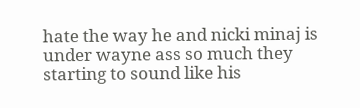hate the way he and nicki minaj is under wayne ass so much they starting to sound like his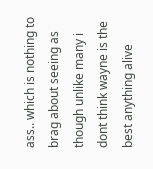ass.. which is nothing to brag about seeing as though unlike many i dont think wayne is the best anything alive